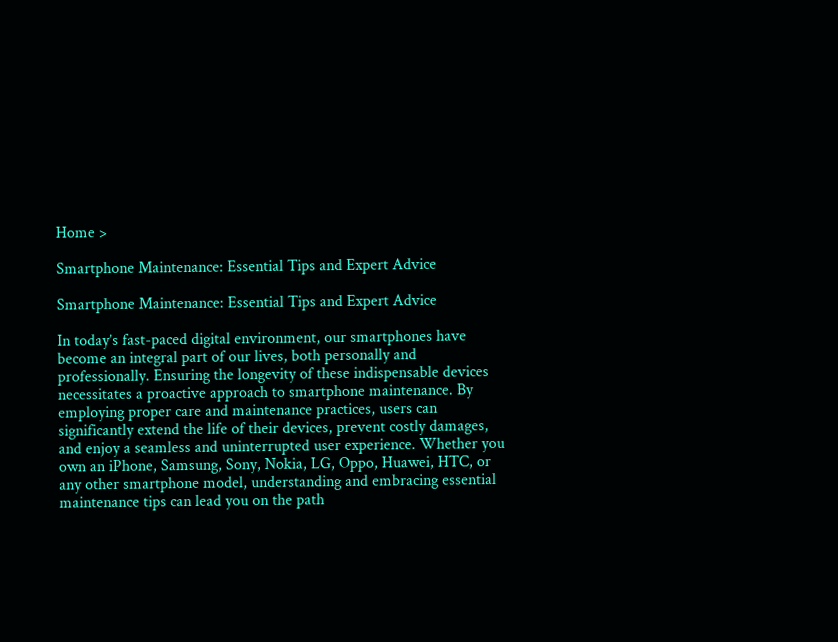Home >

Smartphone Maintenance: Essential Tips and Expert Advice

Smartphone Maintenance: Essential Tips and Expert Advice

In today’s fast-paced digital environment, our smartphones have become an integral part of our lives, both personally and professionally. Ensuring the longevity of these indispensable devices necessitates a proactive approach to smartphone maintenance. By employing proper care and maintenance practices, users can significantly extend the life of their devices, prevent costly damages, and enjoy a seamless and uninterrupted user experience. Whether you own an iPhone, Samsung, Sony, Nokia, LG, Oppo, Huawei, HTC, or any other smartphone model, understanding and embracing essential maintenance tips can lead you on the path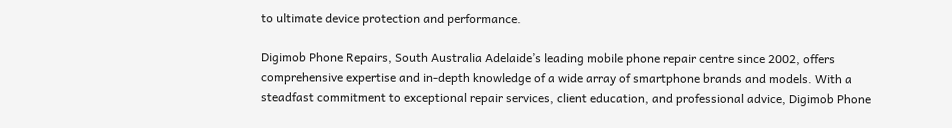to ultimate device protection and performance.

Digimob Phone Repairs, South Australia Adelaide’s leading mobile phone repair centre since 2002, offers comprehensive expertise and in-depth knowledge of a wide array of smartphone brands and models. With a steadfast commitment to exceptional repair services, client education, and professional advice, Digimob Phone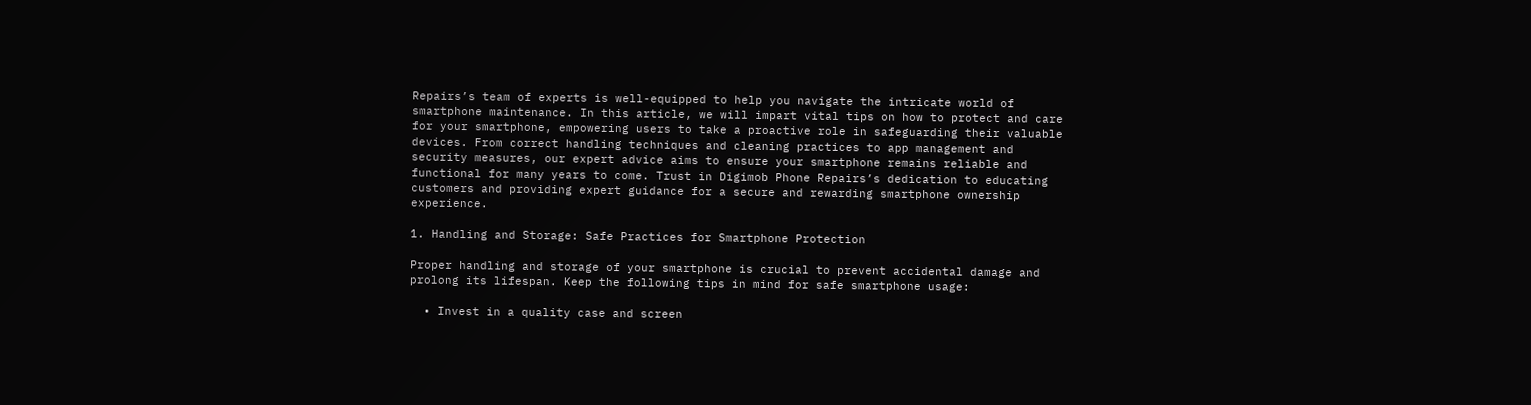Repairs’s team of experts is well-equipped to help you navigate the intricate world of smartphone maintenance. In this article, we will impart vital tips on how to protect and care for your smartphone, empowering users to take a proactive role in safeguarding their valuable devices. From correct handling techniques and cleaning practices to app management and security measures, our expert advice aims to ensure your smartphone remains reliable and functional for many years to come. Trust in Digimob Phone Repairs’s dedication to educating customers and providing expert guidance for a secure and rewarding smartphone ownership experience.

1. Handling and Storage: Safe Practices for Smartphone Protection

Proper handling and storage of your smartphone is crucial to prevent accidental damage and prolong its lifespan. Keep the following tips in mind for safe smartphone usage:

  • Invest in a quality case and screen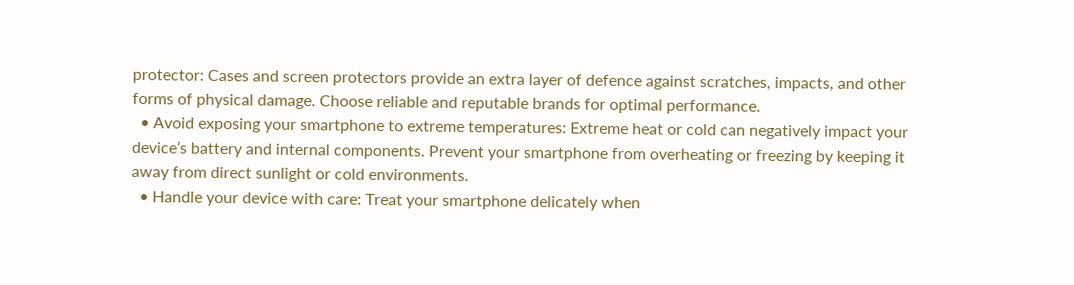protector: Cases and screen protectors provide an extra layer of defence against scratches, impacts, and other forms of physical damage. Choose reliable and reputable brands for optimal performance.
  • Avoid exposing your smartphone to extreme temperatures: Extreme heat or cold can negatively impact your device’s battery and internal components. Prevent your smartphone from overheating or freezing by keeping it away from direct sunlight or cold environments.
  • Handle your device with care: Treat your smartphone delicately when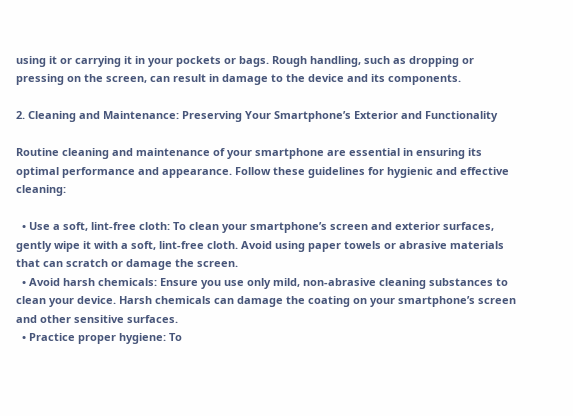using it or carrying it in your pockets or bags. Rough handling, such as dropping or pressing on the screen, can result in damage to the device and its components.

2. Cleaning and Maintenance: Preserving Your Smartphone’s Exterior and Functionality

Routine cleaning and maintenance of your smartphone are essential in ensuring its optimal performance and appearance. Follow these guidelines for hygienic and effective cleaning:

  • Use a soft, lint-free cloth: To clean your smartphone’s screen and exterior surfaces, gently wipe it with a soft, lint-free cloth. Avoid using paper towels or abrasive materials that can scratch or damage the screen.
  • Avoid harsh chemicals: Ensure you use only mild, non-abrasive cleaning substances to clean your device. Harsh chemicals can damage the coating on your smartphone’s screen and other sensitive surfaces.
  • Practice proper hygiene: To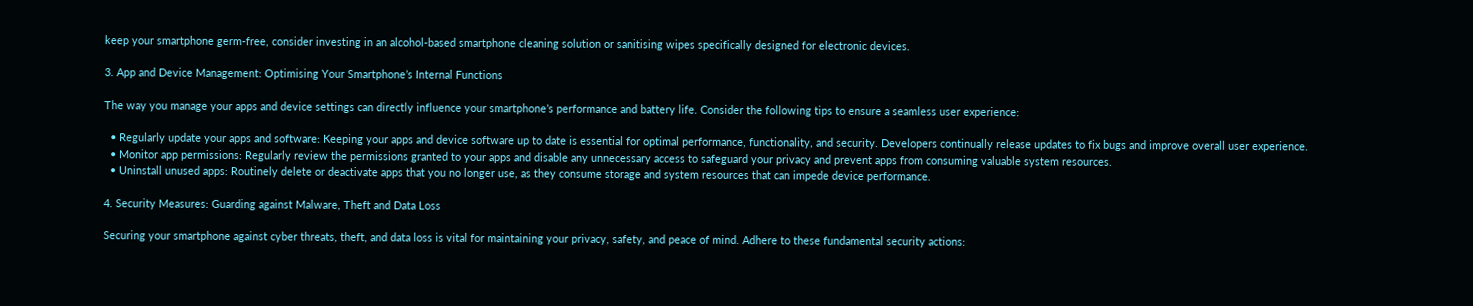keep your smartphone germ-free, consider investing in an alcohol-based smartphone cleaning solution or sanitising wipes specifically designed for electronic devices.

3. App and Device Management: Optimising Your Smartphone’s Internal Functions

The way you manage your apps and device settings can directly influence your smartphone’s performance and battery life. Consider the following tips to ensure a seamless user experience:

  • Regularly update your apps and software: Keeping your apps and device software up to date is essential for optimal performance, functionality, and security. Developers continually release updates to fix bugs and improve overall user experience.
  • Monitor app permissions: Regularly review the permissions granted to your apps and disable any unnecessary access to safeguard your privacy and prevent apps from consuming valuable system resources.
  • Uninstall unused apps: Routinely delete or deactivate apps that you no longer use, as they consume storage and system resources that can impede device performance.

4. Security Measures: Guarding against Malware, Theft and Data Loss

Securing your smartphone against cyber threats, theft, and data loss is vital for maintaining your privacy, safety, and peace of mind. Adhere to these fundamental security actions: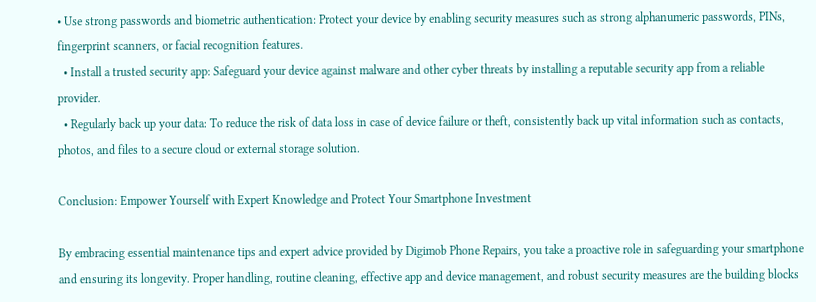• Use strong passwords and biometric authentication: Protect your device by enabling security measures such as strong alphanumeric passwords, PINs, fingerprint scanners, or facial recognition features.
  • Install a trusted security app: Safeguard your device against malware and other cyber threats by installing a reputable security app from a reliable provider.
  • Regularly back up your data: To reduce the risk of data loss in case of device failure or theft, consistently back up vital information such as contacts, photos, and files to a secure cloud or external storage solution.

Conclusion: Empower Yourself with Expert Knowledge and Protect Your Smartphone Investment

By embracing essential maintenance tips and expert advice provided by Digimob Phone Repairs, you take a proactive role in safeguarding your smartphone and ensuring its longevity. Proper handling, routine cleaning, effective app and device management, and robust security measures are the building blocks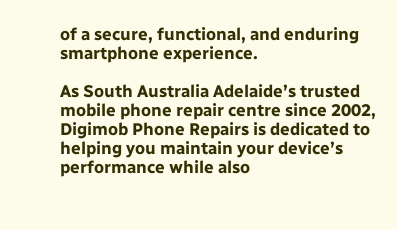of a secure, functional, and enduring smartphone experience.

As South Australia Adelaide’s trusted mobile phone repair centre since 2002, Digimob Phone Repairs is dedicated to helping you maintain your device’s performance while also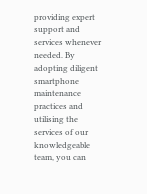providing expert support and services whenever needed. By adopting diligent smartphone maintenance practices and utilising the services of our knowledgeable team, you can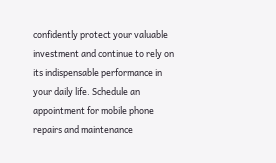confidently protect your valuable investment and continue to rely on its indispensable performance in your daily life. Schedule an appointment for mobile phone repairs and maintenance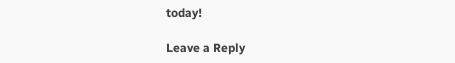today!

Leave a Reply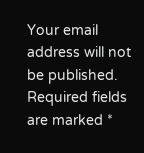Your email address will not be published. Required fields are marked *